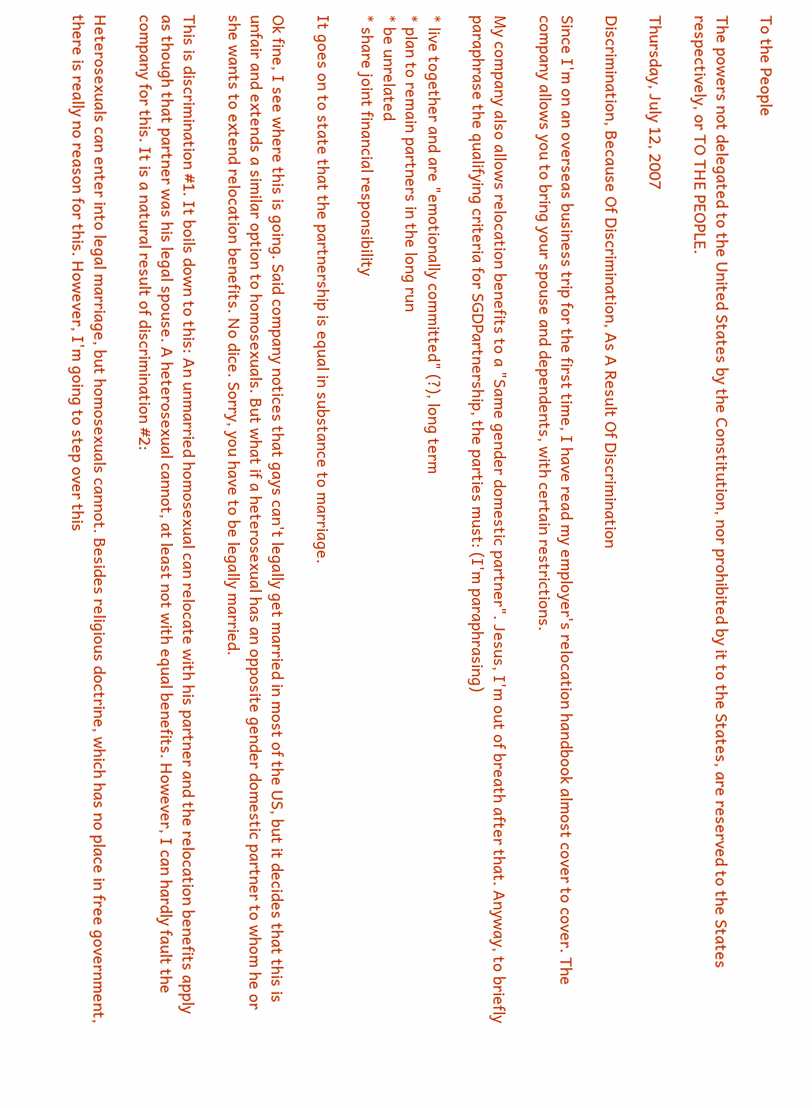To the People

The powers not delegated to the United States by the Constitution, nor prohibited by it to the States, are reserved to the States respectively, or TO THE PEOPLE.

Thursday, July 12, 2007

Discrimination, Because Of Discrimination, As A Result Of Discrimination

Since I'm on an overseas business trip for the first time, I have read my employer's relocation handbook almost cover to cover. The company allows you to bring your spouse and dependents, with certain restrictions.

My company also allows relocation benefits to a "Same gender domestic partner". Jesus, I'm out of breath after that. Anyway, to briefly paraphrase the qualifying criteria for SGDPartnership, the parties must: (I'm paraphrasing)

* live together and are "emotionally committed" (?), long term
* plan to remain partners in the long run
* be unrelated
* share joint financial responsibility

It goes on to state that the partnership is equal in substance to marriage.

Ok fine, I see where this is going. Said company notices that gays can't legally get married in most of the US, but it decides that this is unfair and extends a similar option to homosexuals. But what if a heterosexual has an opposite gender domestic partner to whom he or she wants to extend relocation benefits. No dice. Sorry, you have to be legally married.

This is discrimination #1. It boils down to this: An unmarried homosexual can relocate with his partner and the relocation benefits apply as though that partner was his legal spouse. A heterosexual cannot, at least not with equal benefits. However, I can hardly fault the company for this. It is a natural result of discrimination #2:

Heterosexuals can enter into legal marriage, but homosexuals cannot. Besides religious doctrine, which has no place in free government, there is really no reason for this. However, I'm going to step over this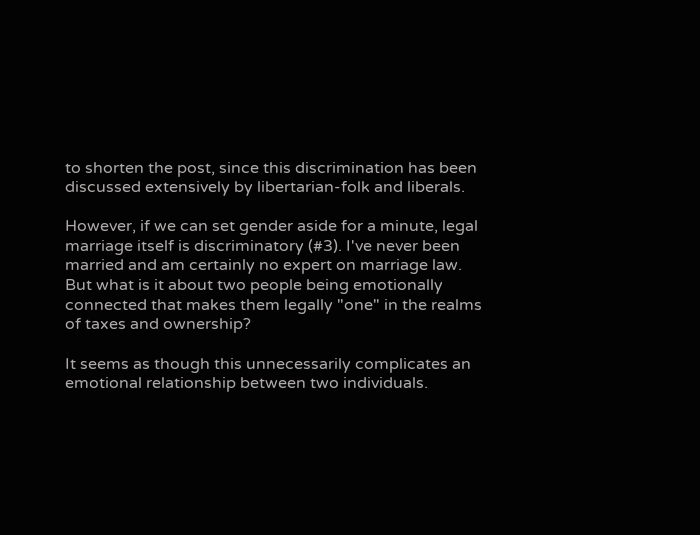to shorten the post, since this discrimination has been discussed extensively by libertarian-folk and liberals.

However, if we can set gender aside for a minute, legal marriage itself is discriminatory (#3). I've never been married and am certainly no expert on marriage law. But what is it about two people being emotionally connected that makes them legally "one" in the realms of taxes and ownership?

It seems as though this unnecessarily complicates an emotional relationship between two individuals.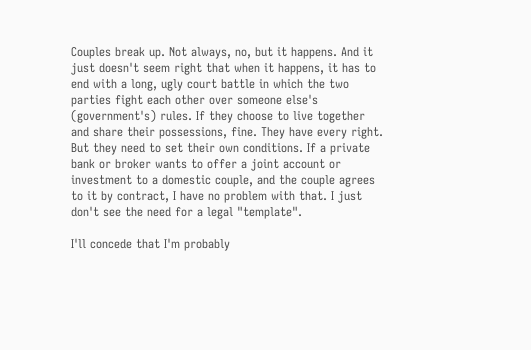Couples break up. Not always, no, but it happens. And it just doesn't seem right that when it happens, it has to end with a long, ugly court battle in which the two parties fight each other over someone else's (government's) rules. If they choose to live together and share their possessions, fine. They have every right. But they need to set their own conditions. If a private bank or broker wants to offer a joint account or investment to a domestic couple, and the couple agrees to it by contract, I have no problem with that. I just don't see the need for a legal "template".

I'll concede that I'm probably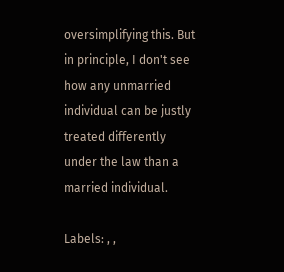oversimplifying this. But in principle, I don't see how any unmarried individual can be justly treated differently under the law than a married individual.

Labels: , ,